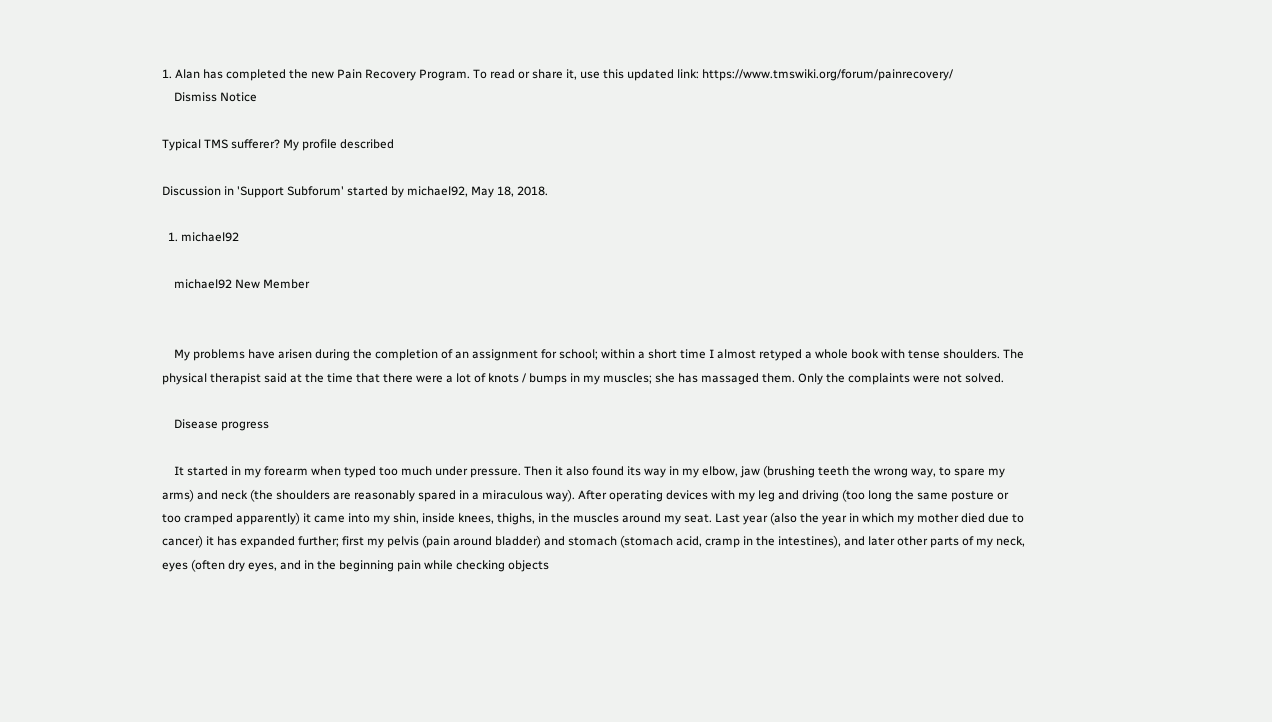1. Alan has completed the new Pain Recovery Program. To read or share it, use this updated link: https://www.tmswiki.org/forum/painrecovery/
    Dismiss Notice

Typical TMS sufferer? My profile described

Discussion in 'Support Subforum' started by michael92, May 18, 2018.

  1. michael92

    michael92 New Member


    My problems have arisen during the completion of an assignment for school; within a short time I almost retyped a whole book with tense shoulders. The physical therapist said at the time that there were a lot of knots / bumps in my muscles; she has massaged them. Only the complaints were not solved.

    Disease progress

    It started in my forearm when typed too much under pressure. Then it also found its way in my elbow, jaw (brushing teeth the wrong way, to spare my arms) and neck (the shoulders are reasonably spared in a miraculous way). After operating devices with my leg and driving (too long the same posture or too cramped apparently) it came into my shin, inside knees, thighs, in the muscles around my seat. Last year (also the year in which my mother died due to cancer) it has expanded further; first my pelvis (pain around bladder) and stomach (stomach acid, cramp in the intestines), and later other parts of my neck, eyes (often dry eyes, and in the beginning pain while checking objects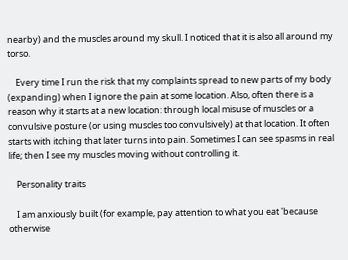nearby) and the muscles around my skull. I noticed that it is also all around my torso.

    Every time I run the risk that my complaints spread to new parts of my body (expanding) when I ignore the pain at some location. Also, often there is a reason why it starts at a new location: through local misuse of muscles or a convulsive posture (or using muscles too convulsively) at that location. It often starts with itching that later turns into pain. Sometimes I can see spasms in real life; then I see my muscles moving without controlling it.

    Personality traits

    I am anxiously built (for example, pay attention to what you eat 'because otherwise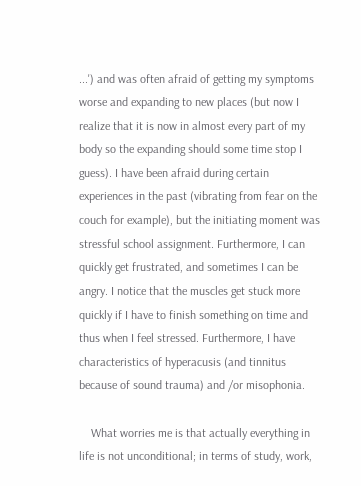...') and was often afraid of getting my symptoms worse and expanding to new places (but now I realize that it is now in almost every part of my body so the expanding should some time stop I guess). I have been afraid during certain experiences in the past (vibrating from fear on the couch for example), but the initiating moment was stressful school assignment. Furthermore, I can quickly get frustrated, and sometimes I can be angry. I notice that the muscles get stuck more quickly if I have to finish something on time and thus when I feel stressed. Furthermore, I have characteristics of hyperacusis (and tinnitus because of sound trauma) and /or misophonia.

    What worries me is that actually everything in life is not unconditional; in terms of study, work,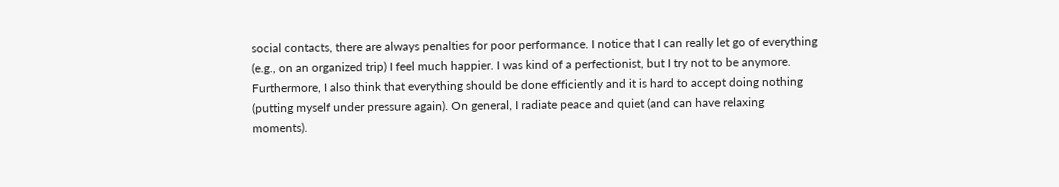social contacts, there are always penalties for poor performance. I notice that I can really let go of everything (e.g., on an organized trip) I feel much happier. I was kind of a perfectionist, but I try not to be anymore. Furthermore, I also think that everything should be done efficiently and it is hard to accept doing nothing (putting myself under pressure again). On general, I radiate peace and quiet (and can have relaxing moments).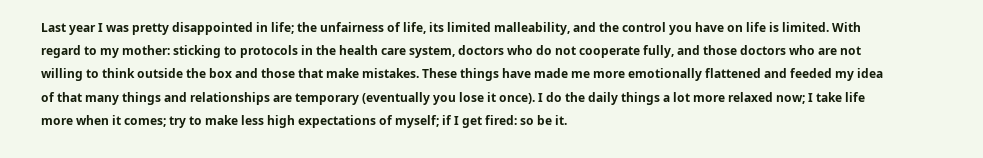Last year I was pretty disappointed in life; the unfairness of life, its limited malleability, and the control you have on life is limited. With regard to my mother: sticking to protocols in the health care system, doctors who do not cooperate fully, and those doctors who are not willing to think outside the box and those that make mistakes. These things have made me more emotionally flattened and feeded my idea of that many things and relationships are temporary (eventually you lose it once). I do the daily things a lot more relaxed now; I take life more when it comes; try to make less high expectations of myself; if I get fired: so be it.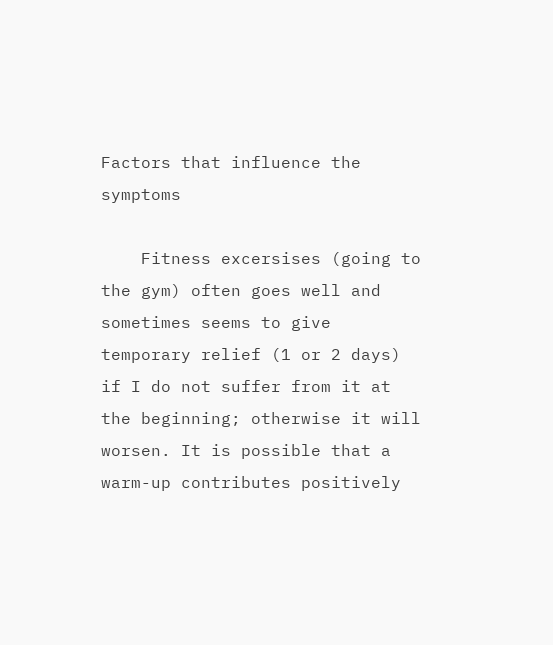Factors that influence the symptoms

    Fitness excersises (going to the gym) often goes well and sometimes seems to give temporary relief (1 or 2 days) if I do not suffer from it at the beginning; otherwise it will worsen. It is possible that a warm-up contributes positively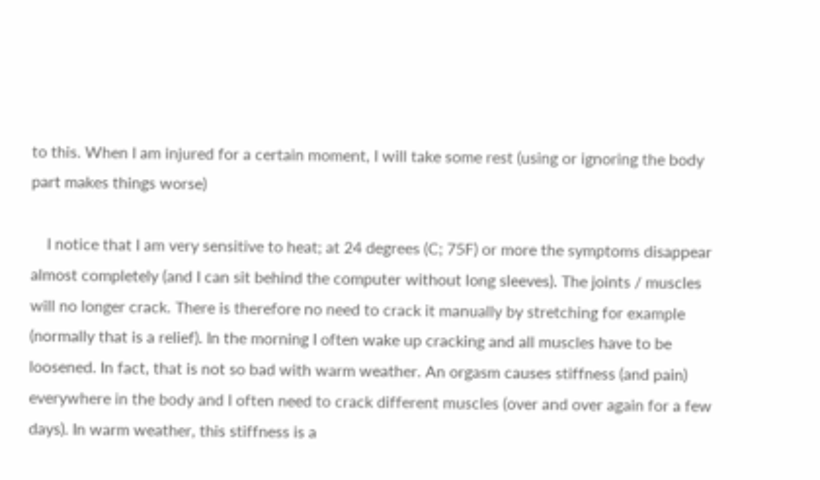to this. When I am injured for a certain moment, I will take some rest (using or ignoring the body part makes things worse)

    I notice that I am very sensitive to heat; at 24 degrees (C; 75F) or more the symptoms disappear almost completely (and I can sit behind the computer without long sleeves). The joints / muscles will no longer crack. There is therefore no need to crack it manually by stretching for example (normally that is a relief). In the morning I often wake up cracking and all muscles have to be loosened. In fact, that is not so bad with warm weather. An orgasm causes stiffness (and pain) everywhere in the body and I often need to crack different muscles (over and over again for a few days). In warm weather, this stiffness is a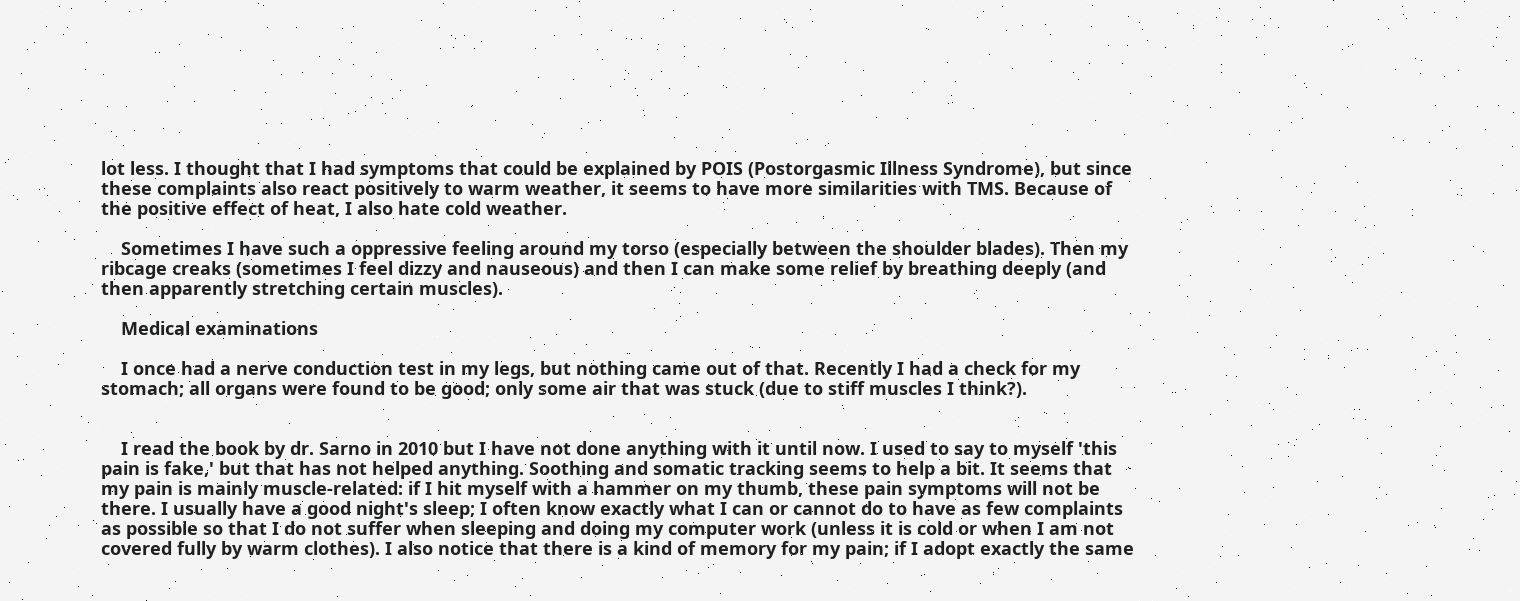lot less. I thought that I had symptoms that could be explained by POIS (Postorgasmic Illness Syndrome), but since these complaints also react positively to warm weather, it seems to have more similarities with TMS. Because of the positive effect of heat, I also hate cold weather.

    Sometimes I have such a oppressive feeling around my torso (especially between the shoulder blades). Then my ribcage creaks (sometimes I feel dizzy and nauseous) and then I can make some relief by breathing deeply (and then apparently stretching certain muscles).

    Medical examinations

    I once had a nerve conduction test in my legs, but nothing came out of that. Recently I had a check for my stomach; all organs were found to be good; only some air that was stuck (due to stiff muscles I think?).


    I read the book by dr. Sarno in 2010 but I have not done anything with it until now. I used to say to myself 'this pain is fake,' but that has not helped anything. Soothing and somatic tracking seems to help a bit. It seems that my pain is mainly muscle-related: if I hit myself with a hammer on my thumb, these pain symptoms will not be there. I usually have a good night's sleep; I often know exactly what I can or cannot do to have as few complaints as possible so that I do not suffer when sleeping and doing my computer work (unless it is cold or when I am not covered fully by warm clothes). I also notice that there is a kind of memory for my pain; if I adopt exactly the same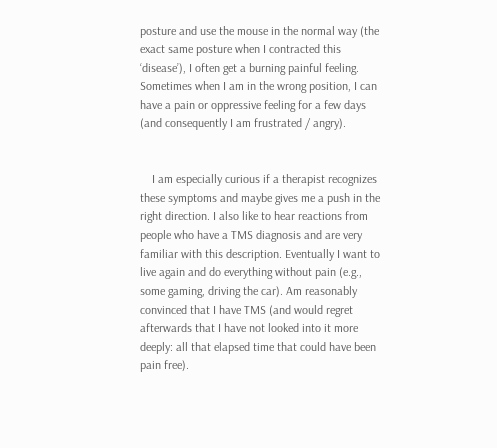posture and use the mouse in the normal way (the exact same posture when I contracted this ‘disease’), I often get a burning painful feeling. Sometimes when I am in the wrong position, I can have a pain or oppressive feeling for a few days (and consequently I am frustrated / angry).


    I am especially curious if a therapist recognizes these symptoms and maybe gives me a push in the right direction. I also like to hear reactions from people who have a TMS diagnosis and are very familiar with this description. Eventually I want to live again and do everything without pain (e.g., some gaming, driving the car). Am reasonably convinced that I have TMS (and would regret afterwards that I have not looked into it more deeply: all that elapsed time that could have been pain free).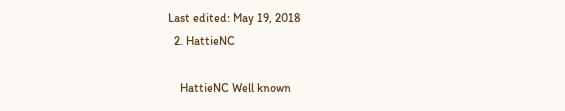Last edited: May 19, 2018
  2. HattieNC

    HattieNC Well known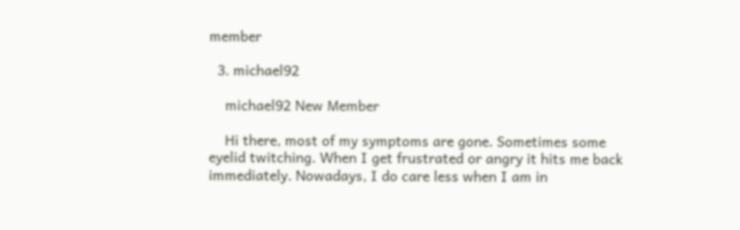member

  3. michael92

    michael92 New Member

    Hi there, most of my symptoms are gone. Sometimes some eyelid twitching. When I get frustrated or angry it hits me back immediately. Nowadays, I do care less when I am in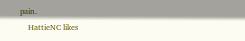pain.
    HattieNC likes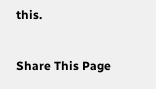this.

Share This Page